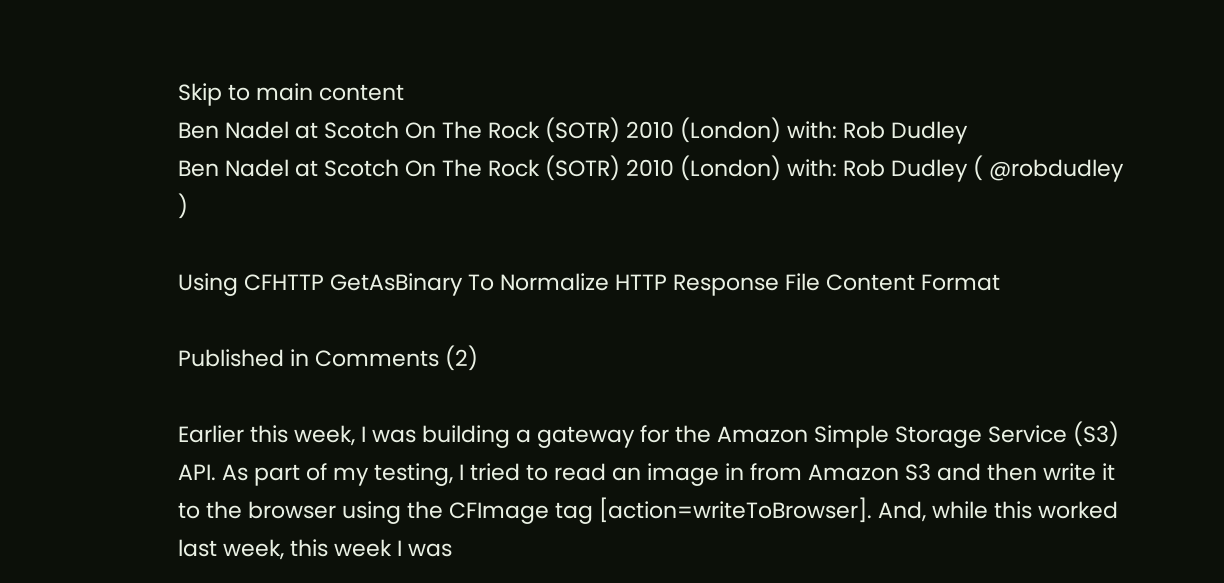Skip to main content
Ben Nadel at Scotch On The Rock (SOTR) 2010 (London) with: Rob Dudley
Ben Nadel at Scotch On The Rock (SOTR) 2010 (London) with: Rob Dudley ( @robdudley )

Using CFHTTP GetAsBinary To Normalize HTTP Response File Content Format

Published in Comments (2)

Earlier this week, I was building a gateway for the Amazon Simple Storage Service (S3) API. As part of my testing, I tried to read an image in from Amazon S3 and then write it to the browser using the CFImage tag [action=writeToBrowser]. And, while this worked last week, this week I was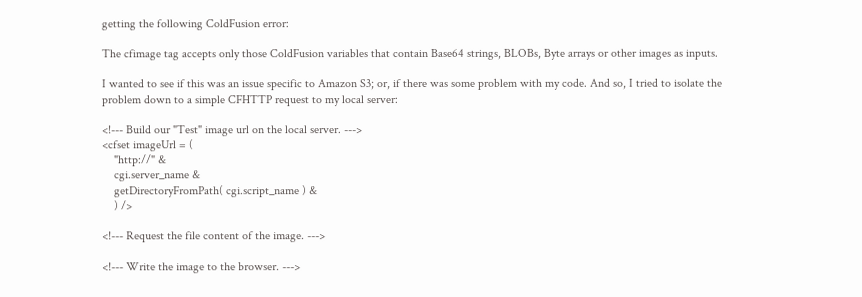getting the following ColdFusion error:

The cfimage tag accepts only those ColdFusion variables that contain Base64 strings, BLOBs, Byte arrays or other images as inputs.

I wanted to see if this was an issue specific to Amazon S3; or, if there was some problem with my code. And so, I tried to isolate the problem down to a simple CFHTTP request to my local server:

<!--- Build our "Test" image url on the local server. --->
<cfset imageUrl = (
    "http://" &
    cgi.server_name &
    getDirectoryFromPath( cgi.script_name ) &
    ) />

<!--- Request the file content of the image. --->

<!--- Write the image to the browser. --->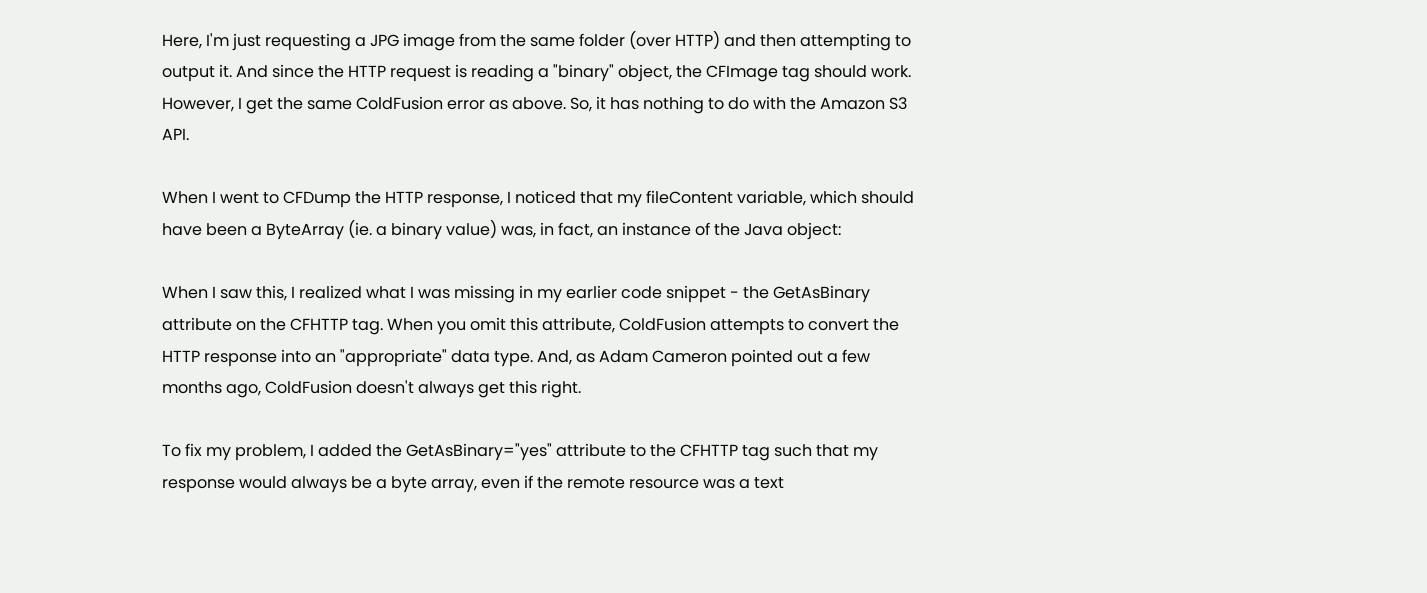Here, I'm just requesting a JPG image from the same folder (over HTTP) and then attempting to output it. And since the HTTP request is reading a "binary" object, the CFImage tag should work. However, I get the same ColdFusion error as above. So, it has nothing to do with the Amazon S3 API.

When I went to CFDump the HTTP response, I noticed that my fileContent variable, which should have been a ByteArray (ie. a binary value) was, in fact, an instance of the Java object:

When I saw this, I realized what I was missing in my earlier code snippet - the GetAsBinary attribute on the CFHTTP tag. When you omit this attribute, ColdFusion attempts to convert the HTTP response into an "appropriate" data type. And, as Adam Cameron pointed out a few months ago, ColdFusion doesn't always get this right.

To fix my problem, I added the GetAsBinary="yes" attribute to the CFHTTP tag such that my response would always be a byte array, even if the remote resource was a text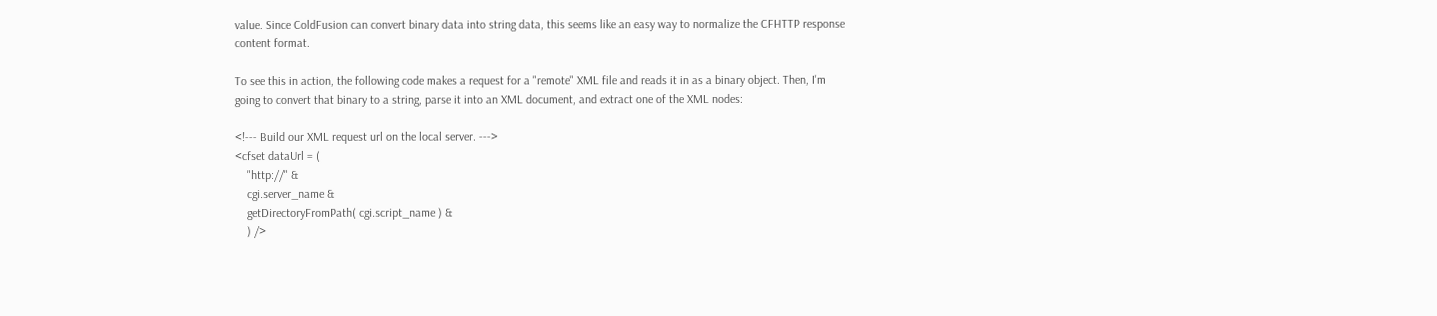value. Since ColdFusion can convert binary data into string data, this seems like an easy way to normalize the CFHTTP response content format.

To see this in action, the following code makes a request for a "remote" XML file and reads it in as a binary object. Then, I'm going to convert that binary to a string, parse it into an XML document, and extract one of the XML nodes:

<!--- Build our XML request url on the local server. --->
<cfset dataUrl = (
    "http://" &
    cgi.server_name &
    getDirectoryFromPath( cgi.script_name ) &
    ) />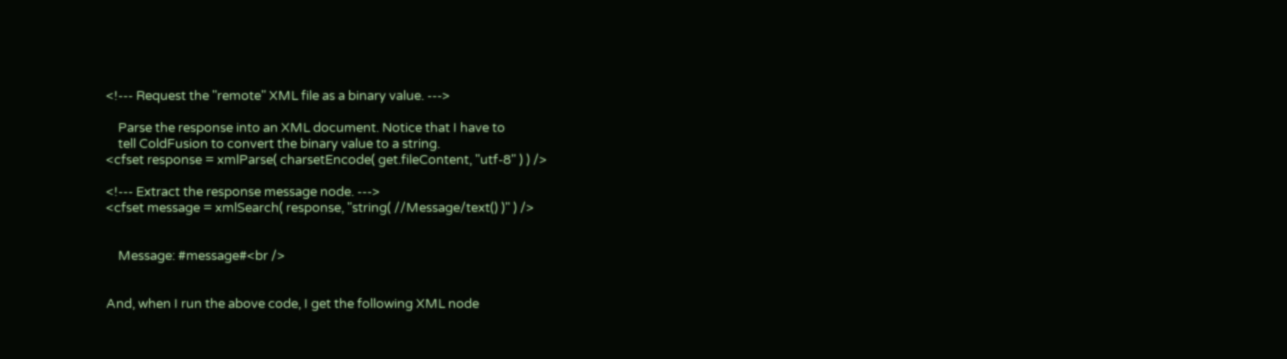<!--- Request the "remote" XML file as a binary value. --->

    Parse the response into an XML document. Notice that I have to
    tell ColdFusion to convert the binary value to a string.
<cfset response = xmlParse( charsetEncode( get.fileContent, "utf-8" ) ) />

<!--- Extract the response message node. --->
<cfset message = xmlSearch( response, "string( //Message/text() )" ) />


    Message: #message#<br />


And, when I run the above code, I get the following XML node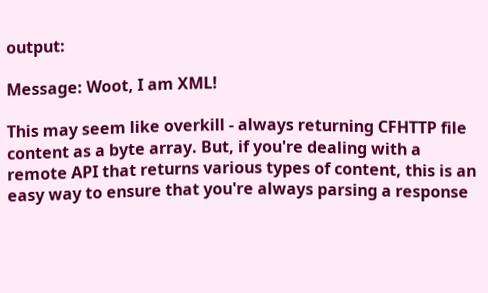output:

Message: Woot, I am XML!

This may seem like overkill - always returning CFHTTP file content as a byte array. But, if you're dealing with a remote API that returns various types of content, this is an easy way to ensure that you're always parsing a response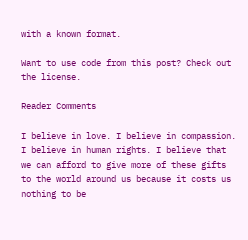with a known format.

Want to use code from this post? Check out the license.

Reader Comments

I believe in love. I believe in compassion. I believe in human rights. I believe that we can afford to give more of these gifts to the world around us because it costs us nothing to be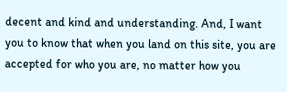decent and kind and understanding. And, I want you to know that when you land on this site, you are accepted for who you are, no matter how you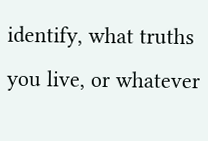identify, what truths you live, or whatever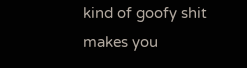kind of goofy shit makes you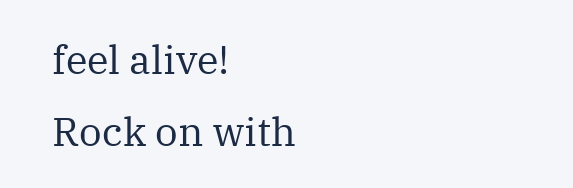feel alive! Rock on with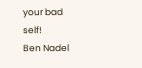your bad self!
Ben Nadel